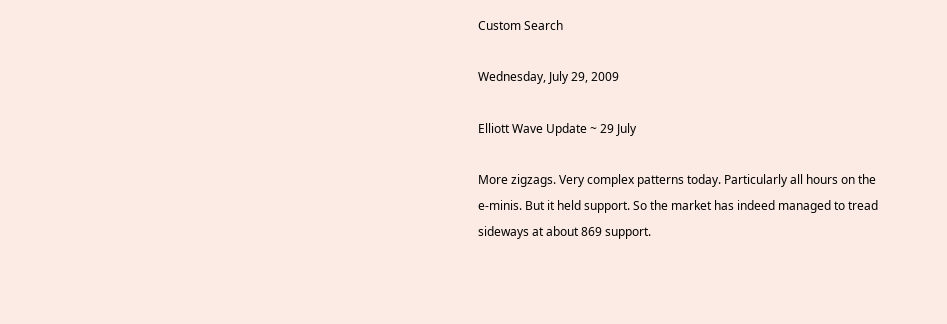Custom Search

Wednesday, July 29, 2009

Elliott Wave Update ~ 29 July

More zigzags. Very complex patterns today. Particularly all hours on the e-minis. But it held support. So the market has indeed managed to tread sideways at about 869 support.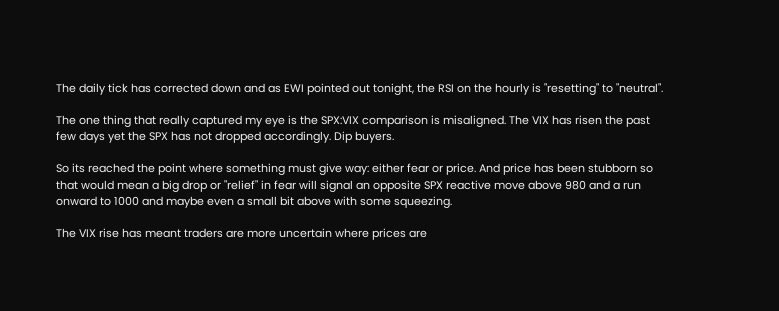The daily tick has corrected down and as EWI pointed out tonight, the RSI on the hourly is "resetting" to "neutral".

The one thing that really captured my eye is the SPX:VIX comparison is misaligned. The VIX has risen the past few days yet the SPX has not dropped accordingly. Dip buyers.

So its reached the point where something must give way: either fear or price. And price has been stubborn so that would mean a big drop or "relief" in fear will signal an opposite SPX reactive move above 980 and a run onward to 1000 and maybe even a small bit above with some squeezing.

The VIX rise has meant traders are more uncertain where prices are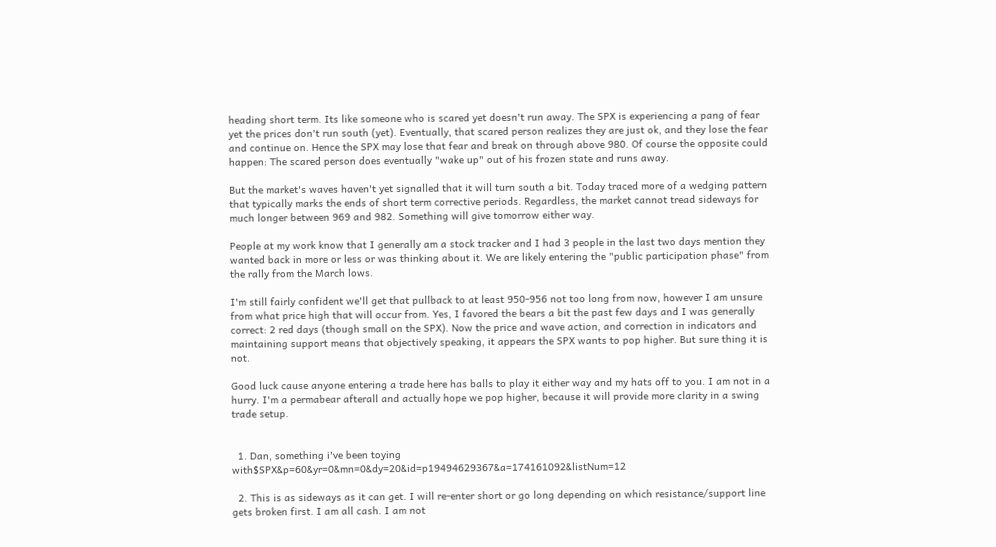heading short term. Its like someone who is scared yet doesn't run away. The SPX is experiencing a pang of fear yet the prices don't run south (yet). Eventually, that scared person realizes they are just ok, and they lose the fear and continue on. Hence the SPX may lose that fear and break on through above 980. Of course the opposite could happen: The scared person does eventually "wake up" out of his frozen state and runs away.

But the market's waves haven't yet signalled that it will turn south a bit. Today traced more of a wedging pattern that typically marks the ends of short term corrective periods. Regardless, the market cannot tread sideways for much longer between 969 and 982. Something will give tomorrow either way.

People at my work know that I generally am a stock tracker and I had 3 people in the last two days mention they wanted back in more or less or was thinking about it. We are likely entering the "public participation phase" from the rally from the March lows.

I'm still fairly confident we'll get that pullback to at least 950-956 not too long from now, however I am unsure from what price high that will occur from. Yes, I favored the bears a bit the past few days and I was generally correct: 2 red days (though small on the SPX). Now the price and wave action, and correction in indicators and maintaining support means that objectively speaking, it appears the SPX wants to pop higher. But sure thing it is not.

Good luck cause anyone entering a trade here has balls to play it either way and my hats off to you. I am not in a hurry. I'm a permabear afterall and actually hope we pop higher, because it will provide more clarity in a swing trade setup.


  1. Dan, something i've been toying with$SPX&p=60&yr=0&mn=0&dy=20&id=p19494629367&a=174161092&listNum=12

  2. This is as sideways as it can get. I will re-enter short or go long depending on which resistance/support line gets broken first. I am all cash. I am not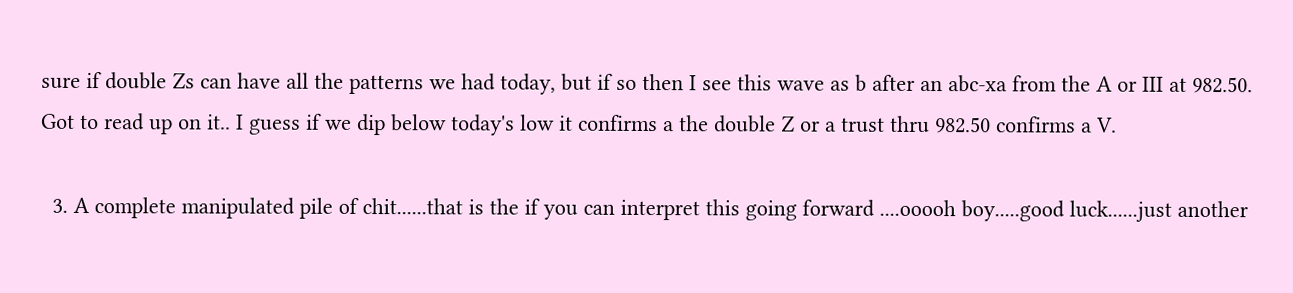sure if double Zs can have all the patterns we had today, but if so then I see this wave as b after an abc-xa from the A or III at 982.50. Got to read up on it.. I guess if we dip below today's low it confirms a the double Z or a trust thru 982.50 confirms a V.

  3. A complete manipulated pile of chit......that is the if you can interpret this going forward ....ooooh boy.....good luck......just another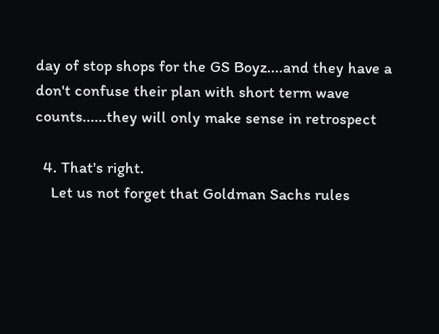day of stop shops for the GS Boyz....and they have a don't confuse their plan with short term wave counts......they will only make sense in retrospect

  4. That's right.
    Let us not forget that Goldman Sachs rules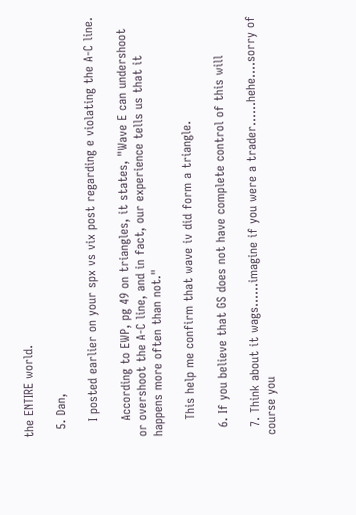the ENTIRE world.

  5. Dan,

    I posted earlier on your spx vs vix post regarding e violating the A-C line.

    According to EWP, pg 49 on triangles, it states, "Wave E can undershoot or overshoot the A-C line, and in fact, our experience tells us that it happens more often than not."

    This help me confirm that wave iv did form a triangle.

  6. If you believe that GS does not have complete control of this will

  7. Think about it wags......imagine if you were a trader......hehe....sorry of course you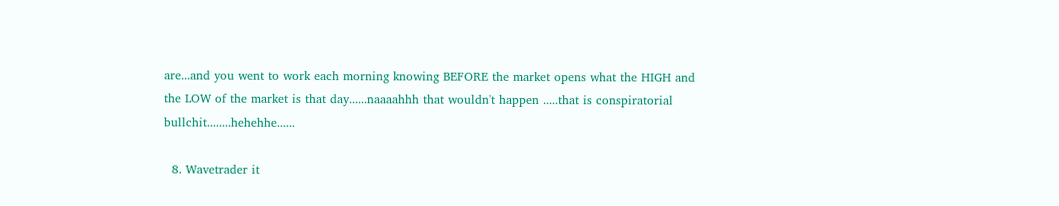are...and you went to work each morning knowing BEFORE the market opens what the HIGH and the LOW of the market is that day......naaaahhh that wouldn't happen .....that is conspiratorial bullchit........hehehhe......

  8. Wavetrader it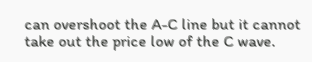can overshoot the A-C line but it cannot take out the price low of the C wave.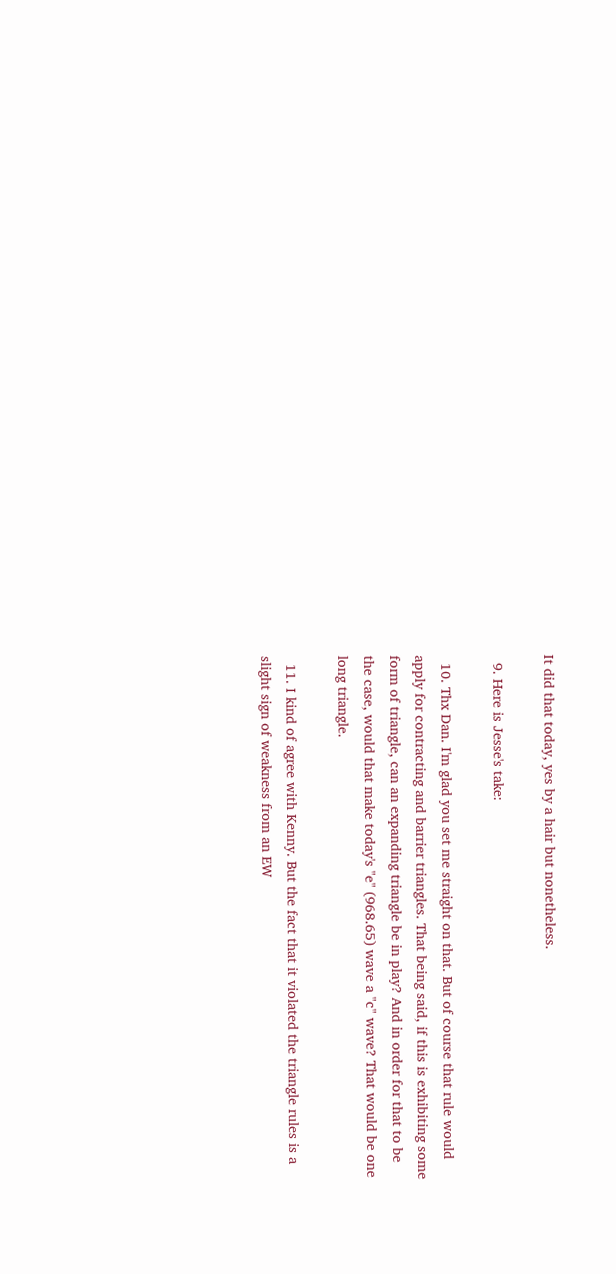It did that today, yes by a hair but nonetheless.

  9. Here is Jesse's take:

  10. Thx Dan. I'm glad you set me straight on that. But of course that rule would apply for contracting and barrier triangles. That being said, if this is exhibiting some form of triangle, can an expanding triangle be in play? And in order for that to be the case, would that make today's "e" (968.65) wave a "c" wave? That would be one long triangle.

  11. I kind of agree with Kenny. But the fact that it violated the triangle rules is a slight sign of weakness from an EW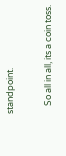standpoint.

    So all in all, its a coin toss.